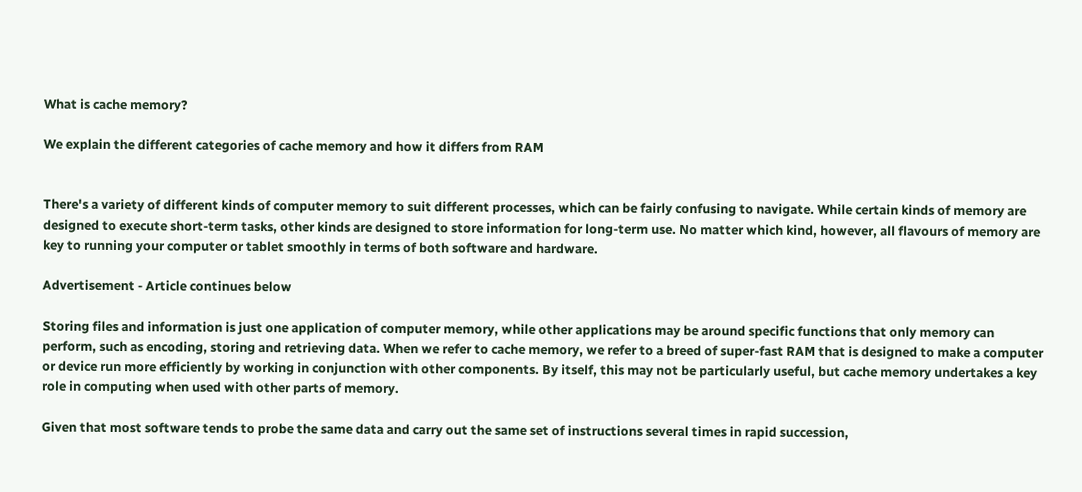What is cache memory?

We explain the different categories of cache memory and how it differs from RAM


There's a variety of different kinds of computer memory to suit different processes, which can be fairly confusing to navigate. While certain kinds of memory are designed to execute short-term tasks, other kinds are designed to store information for long-term use. No matter which kind, however, all flavours of memory are key to running your computer or tablet smoothly in terms of both software and hardware.

Advertisement - Article continues below

Storing files and information is just one application of computer memory, while other applications may be around specific functions that only memory can perform, such as encoding, storing and retrieving data. When we refer to cache memory, we refer to a breed of super-fast RAM that is designed to make a computer or device run more efficiently by working in conjunction with other components. By itself, this may not be particularly useful, but cache memory undertakes a key role in computing when used with other parts of memory.

Given that most software tends to probe the same data and carry out the same set of instructions several times in rapid succession,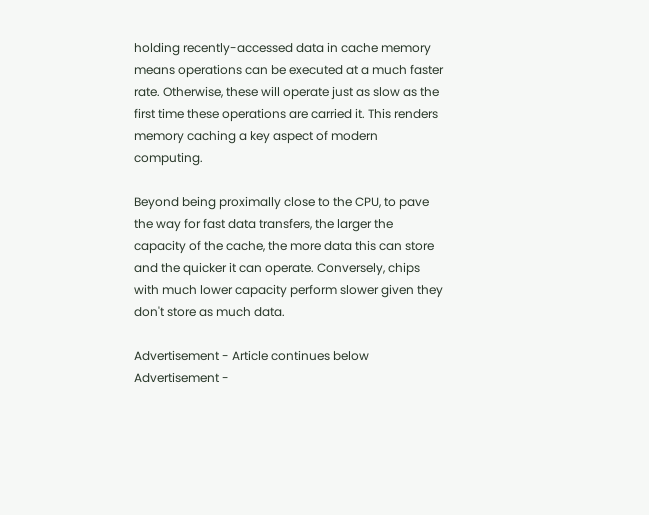holding recently-accessed data in cache memory means operations can be executed at a much faster rate. Otherwise, these will operate just as slow as the first time these operations are carried it. This renders memory caching a key aspect of modern computing.

Beyond being proximally close to the CPU, to pave the way for fast data transfers, the larger the capacity of the cache, the more data this can store and the quicker it can operate. Conversely, chips with much lower capacity perform slower given they don't store as much data.

Advertisement - Article continues below
Advertisement -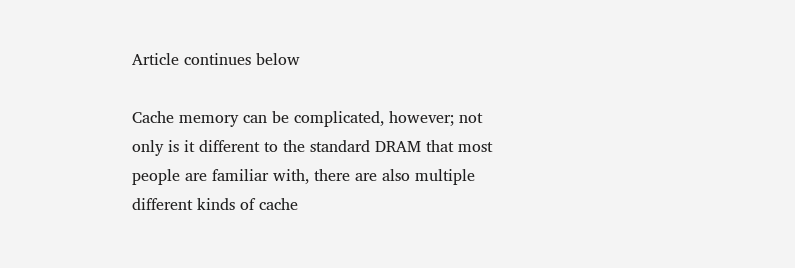Article continues below

Cache memory can be complicated, however; not only is it different to the standard DRAM that most people are familiar with, there are also multiple different kinds of cache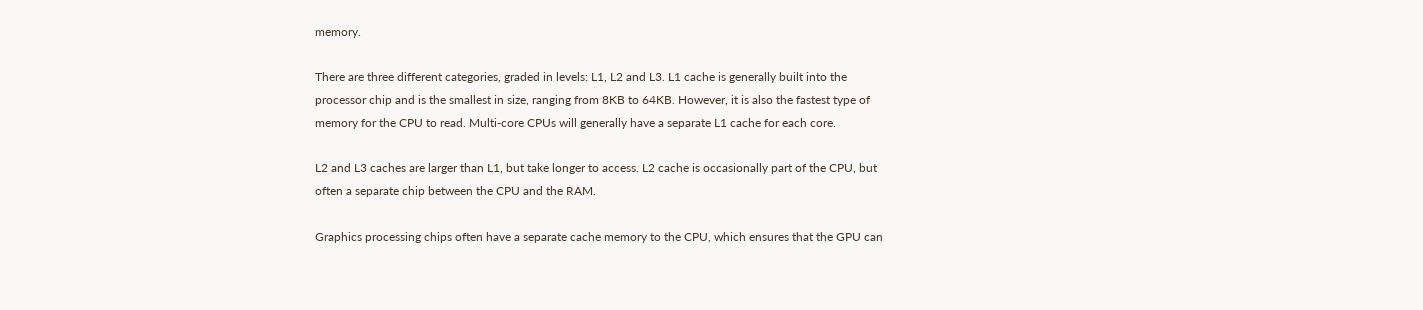memory.

There are three different categories, graded in levels: L1, L2 and L3. L1 cache is generally built into the processor chip and is the smallest in size, ranging from 8KB to 64KB. However, it is also the fastest type of memory for the CPU to read. Multi-core CPUs will generally have a separate L1 cache for each core.

L2 and L3 caches are larger than L1, but take longer to access. L2 cache is occasionally part of the CPU, but often a separate chip between the CPU and the RAM.

Graphics processing chips often have a separate cache memory to the CPU, which ensures that the GPU can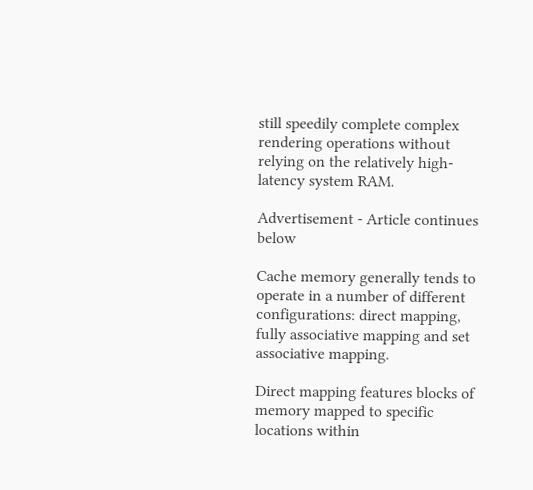still speedily complete complex rendering operations without relying on the relatively high-latency system RAM.

Advertisement - Article continues below

Cache memory generally tends to operate in a number of different configurations: direct mapping, fully associative mapping and set associative mapping.

Direct mapping features blocks of memory mapped to specific locations within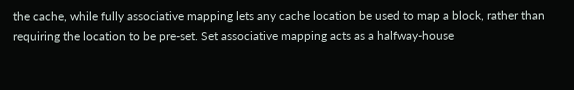the cache, while fully associative mapping lets any cache location be used to map a block, rather than requiring the location to be pre-set. Set associative mapping acts as a halfway-house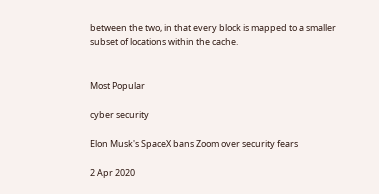between the two, in that every block is mapped to a smaller subset of locations within the cache.


Most Popular

cyber security

Elon Musk's SpaceX bans Zoom over security fears

2 Apr 2020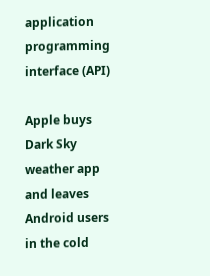application programming interface (API)

Apple buys Dark Sky weather app and leaves Android users in the cold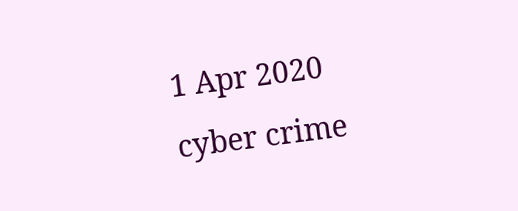1 Apr 2020
cyber crime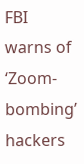FBI warns of ‘Zoom-bombing’ hackers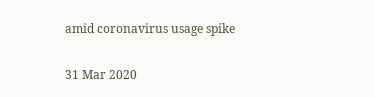amid coronavirus usage spike

31 Mar 2020